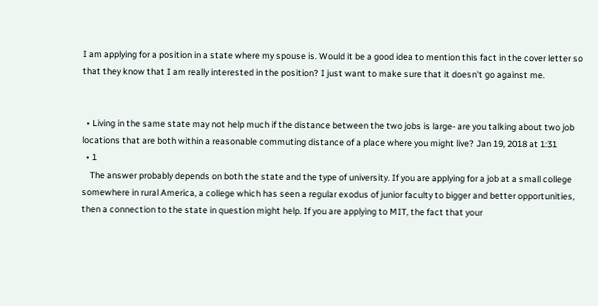I am applying for a position in a state where my spouse is. Would it be a good idea to mention this fact in the cover letter so that they know that I am really interested in the position? I just want to make sure that it doesn't go against me.


  • Living in the same state may not help much if the distance between the two jobs is large- are you talking about two job locations that are both within a reasonable commuting distance of a place where you might live? Jan 19, 2018 at 1:31
  • 1
    The answer probably depends on both the state and the type of university. If you are applying for a job at a small college somewhere in rural America, a college which has seen a regular exodus of junior faculty to bigger and better opportunities, then a connection to the state in question might help. If you are applying to MIT, the fact that your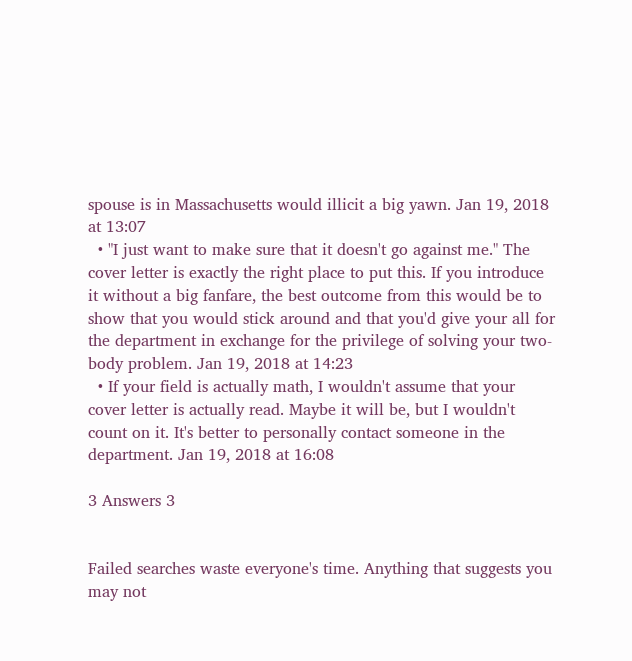spouse is in Massachusetts would illicit a big yawn. Jan 19, 2018 at 13:07
  • "I just want to make sure that it doesn't go against me." The cover letter is exactly the right place to put this. If you introduce it without a big fanfare, the best outcome from this would be to show that you would stick around and that you'd give your all for the department in exchange for the privilege of solving your two-body problem. Jan 19, 2018 at 14:23
  • If your field is actually math, I wouldn't assume that your cover letter is actually read. Maybe it will be, but I wouldn't count on it. It's better to personally contact someone in the department. Jan 19, 2018 at 16:08

3 Answers 3


Failed searches waste everyone's time. Anything that suggests you may not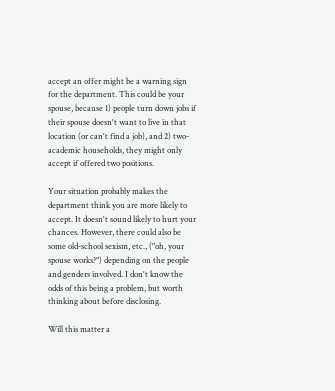accept an offer might be a warning sign for the department. This could be your spouse, because 1) people turn down jobs if their spouse doesn't want to live in that location (or can't find a job), and 2) two-academic households, they might only accept if offered two positions.

Your situation probably makes the department think you are more likely to accept. It doesn't sound likely to hurt your chances. However, there could also be some old-school sexism, etc., ("oh, your spouse works?") depending on the people and genders involved. I don't know the odds of this being a problem, but worth thinking about before disclosing.

Will this matter a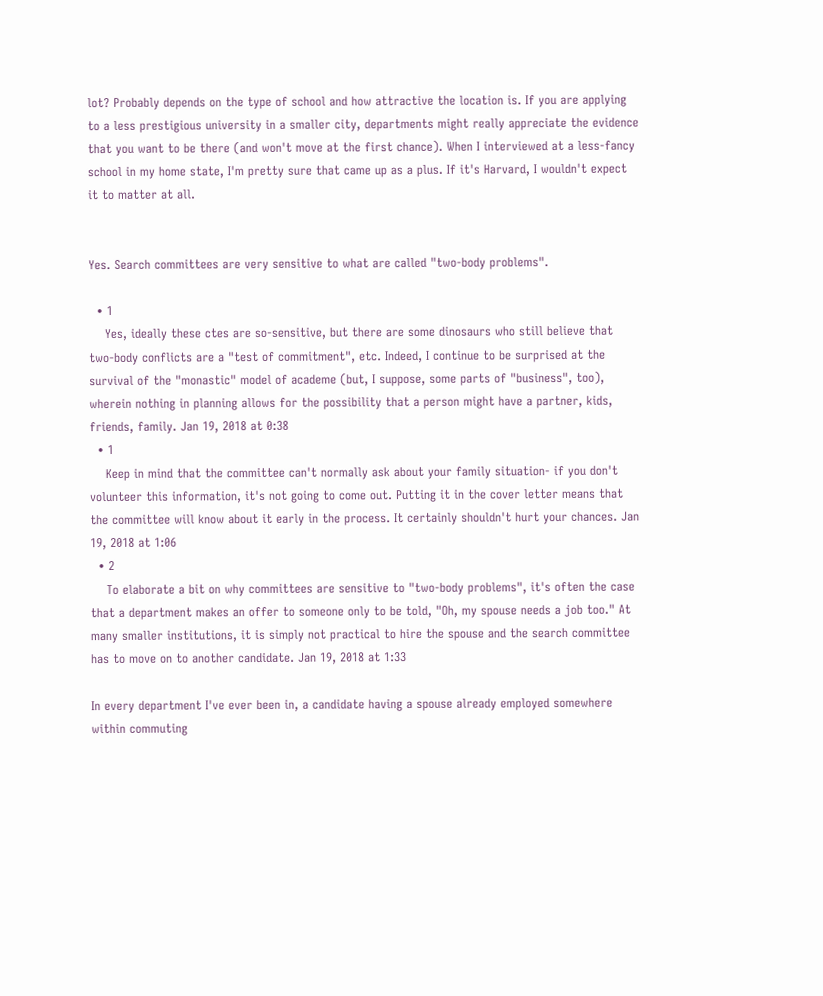lot? Probably depends on the type of school and how attractive the location is. If you are applying to a less prestigious university in a smaller city, departments might really appreciate the evidence that you want to be there (and won't move at the first chance). When I interviewed at a less-fancy school in my home state, I'm pretty sure that came up as a plus. If it's Harvard, I wouldn't expect it to matter at all.


Yes. Search committees are very sensitive to what are called "two-body problems".

  • 1
    Yes, ideally these ctes are so-sensitive, but there are some dinosaurs who still believe that two-body conflicts are a "test of commitment", etc. Indeed, I continue to be surprised at the survival of the "monastic" model of academe (but, I suppose, some parts of "business", too), wherein nothing in planning allows for the possibility that a person might have a partner, kids, friends, family. Jan 19, 2018 at 0:38
  • 1
    Keep in mind that the committee can't normally ask about your family situation- if you don't volunteer this information, it's not going to come out. Putting it in the cover letter means that the committee will know about it early in the process. It certainly shouldn't hurt your chances. Jan 19, 2018 at 1:06
  • 2
    To elaborate a bit on why committees are sensitive to "two-body problems", it's often the case that a department makes an offer to someone only to be told, "Oh, my spouse needs a job too." At many smaller institutions, it is simply not practical to hire the spouse and the search committee has to move on to another candidate. Jan 19, 2018 at 1:33

In every department I've ever been in, a candidate having a spouse already employed somewhere within commuting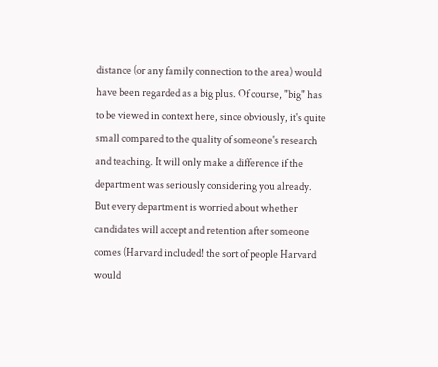distance (or any family connection to the area) would have been regarded as a big plus. Of course, "big" has to be viewed in context here, since obviously, it's quite small compared to the quality of someone's research and teaching. It will only make a difference if the department was seriously considering you already. But every department is worried about whether candidates will accept and retention after someone comes (Harvard included! the sort of people Harvard would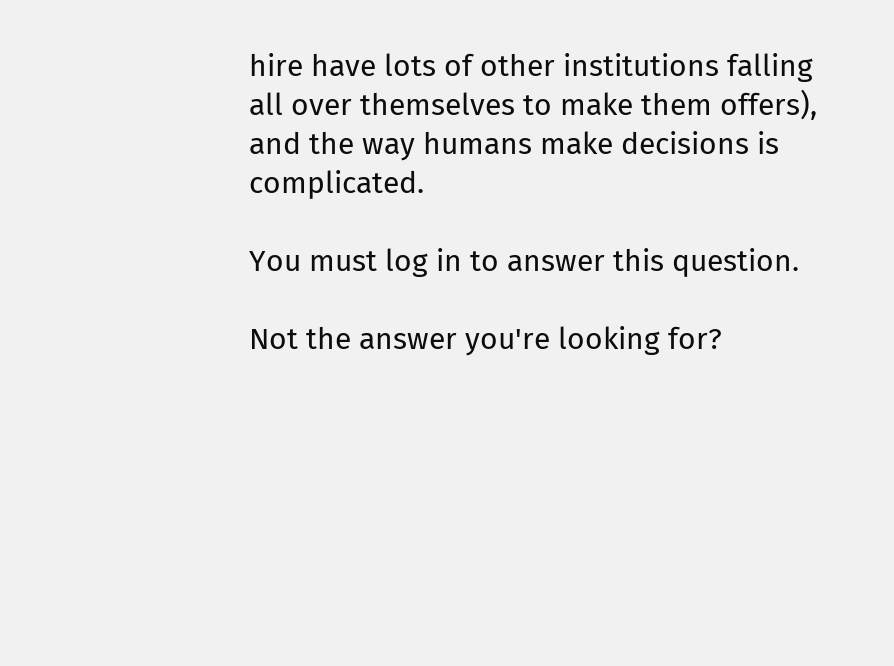hire have lots of other institutions falling all over themselves to make them offers), and the way humans make decisions is complicated.

You must log in to answer this question.

Not the answer you're looking for?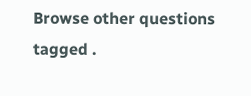Browse other questions tagged .